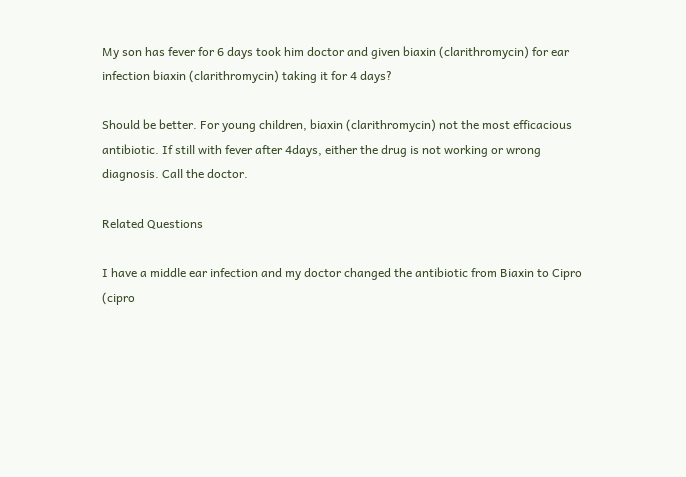My son has fever for 6 days took him doctor and given biaxin (clarithromycin) for ear infection biaxin (clarithromycin) taking it for 4 days?

Should be better. For young children, biaxin (clarithromycin) not the most efficacious antibiotic. If still with fever after 4days, either the drug is not working or wrong diagnosis. Call the doctor.

Related Questions

I have a middle ear infection and my doctor changed the antibiotic from Biaxin to Cipro (cipro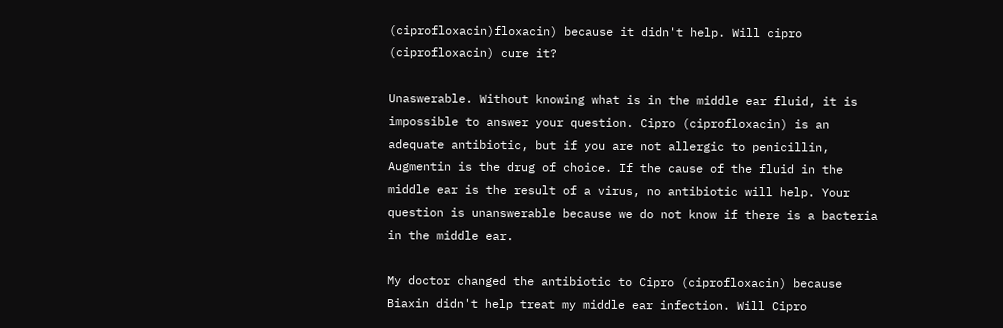(ciprofloxacin)floxacin) because it didn't help. Will cipro (ciprofloxacin) cure it?

Unaswerable. Without knowing what is in the middle ear fluid, it is impossible to answer your question. Cipro (ciprofloxacin) is an adequate antibiotic, but if you are not allergic to penicillin, Augmentin is the drug of choice. If the cause of the fluid in the middle ear is the result of a virus, no antibiotic will help. Your question is unanswerable because we do not know if there is a bacteria in the middle ear.

My doctor changed the antibiotic to Cipro (ciprofloxacin) because Biaxin didn't help treat my middle ear infection. Will Cipro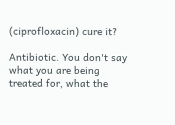(ciprofloxacin) cure it?

Antibiotic. You don't say what you are being treated for, what the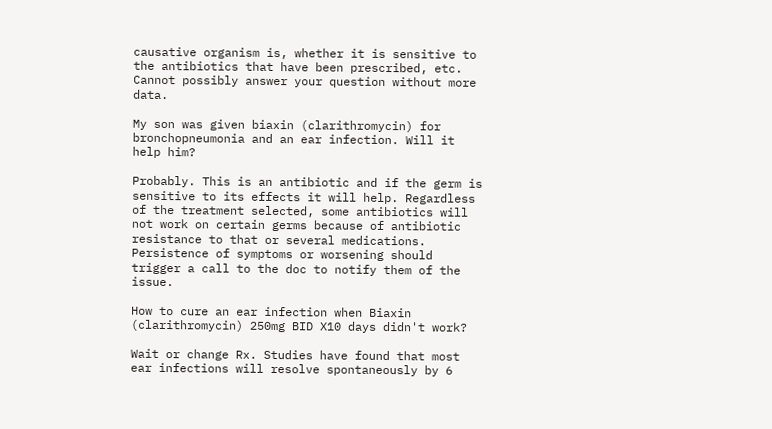causative organism is, whether it is sensitive to the antibiotics that have been prescribed, etc. Cannot possibly answer your question without more data.

My son was given biaxin (clarithromycin) for bronchopneumonia and an ear infection. Will it help him?

Probably. This is an antibiotic and if the germ is sensitive to its effects it will help. Regardless of the treatment selected, some antibiotics will not work on certain germs because of antibiotic resistance to that or several medications. Persistence of symptoms or worsening should trigger a call to the doc to notify them of the issue.

How to cure an ear infection when Biaxin (clarithromycin) 250mg BID X10 days didn't work?

Wait or change Rx. Studies have found that most ear infections will resolve spontaneously by 6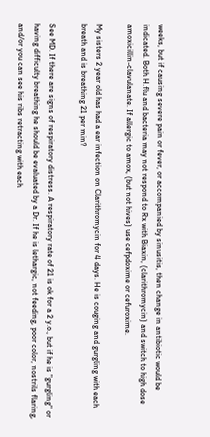weeks, but if causing severe pain or fever, or accompanied by sinusitis, then change in antibiotic would be indicated. Both H.flu and bacteria may not respond to Rx with Biaxin, (clarithromycin) and switch to high dose amoxicillin-clavulanate. If allergic to amox, (but not hives) use cefpdoxime or cefuroxime.

My sisters 2 year old has had a ear infection on Clarithromycin for 4 days. He is couging and gurgling with each breath and is breathing 21 per min?

See MD. If there are signs of respiratory distress. A respiratory rate of 21 is ok for a 2 y.o., but if he is "gurgling" or having difficulty breathing he should be evaluated by a Dr. If he is lethargic, not feeding, poor color, nostrils flaring, and/or you can see his ribs retracting with each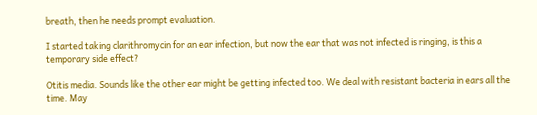breath, then he needs prompt evaluation.

I started taking clarithromycin for an ear infection, but now the ear that was not infected is ringing, is this a temporary side effect?

Otitis media. Sounds like the other ear might be getting infected too. We deal with resistant bacteria in ears all the time. May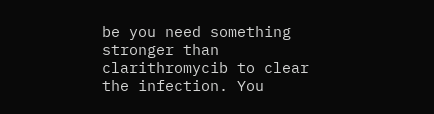be you need something stronger than clarithromycib to clear the infection. You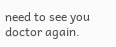need to see you doctor again.